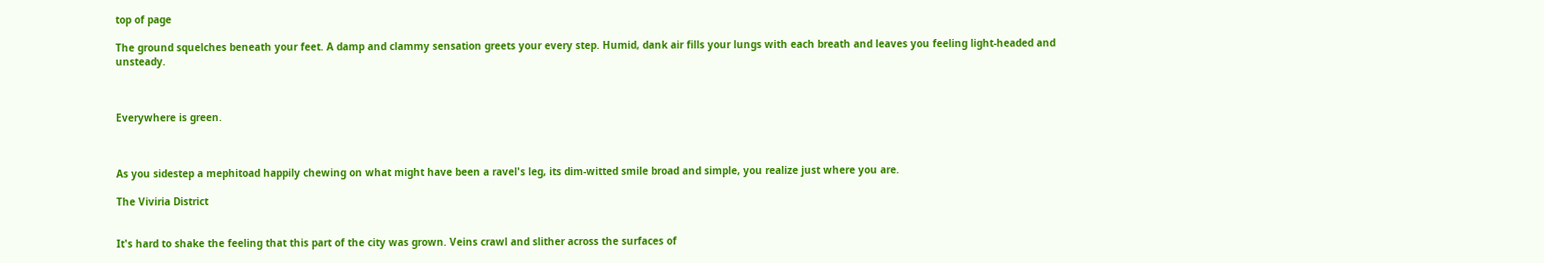top of page

The ground squelches beneath your feet. A damp and clammy sensation greets your every step. Humid, dank air fills your lungs with each breath and leaves you feeling light-headed and unsteady.



Everywhere is green.



As you sidestep a mephitoad happily chewing on what might have been a ravel's leg, its dim-witted smile broad and simple, you realize just where you are.

The Viviria District


It's hard to shake the feeling that this part of the city was grown. Veins crawl and slither across the surfaces of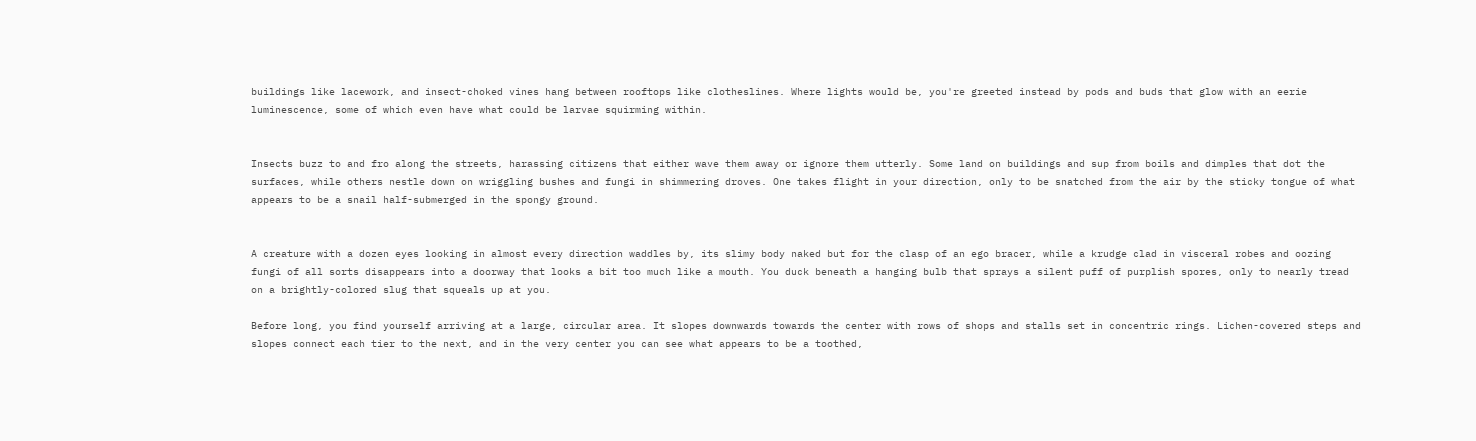buildings like lacework, and insect-choked vines hang between rooftops like clotheslines. Where lights would be, you're greeted instead by pods and buds that glow with an eerie luminescence, some of which even have what could be larvae squirming within.


Insects buzz to and fro along the streets, harassing citizens that either wave them away or ignore them utterly. Some land on buildings and sup from boils and dimples that dot the surfaces, while others nestle down on wriggling bushes and fungi in shimmering droves. One takes flight in your direction, only to be snatched from the air by the sticky tongue of what appears to be a snail half-submerged in the spongy ground.


A creature with a dozen eyes looking in almost every direction waddles by, its slimy body naked but for the clasp of an ego bracer, while a krudge clad in visceral robes and oozing fungi of all sorts disappears into a doorway that looks a bit too much like a mouth. You duck beneath a hanging bulb that sprays a silent puff of purplish spores, only to nearly tread on a brightly-colored slug that squeals up at you.

Before long, you find yourself arriving at a large, circular area. It slopes downwards towards the center with rows of shops and stalls set in concentric rings. Lichen-covered steps and slopes connect each tier to the next, and in the very center you can see what appears to be a toothed,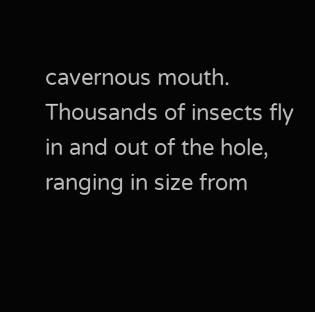cavernous mouth. Thousands of insects fly in and out of the hole, ranging in size from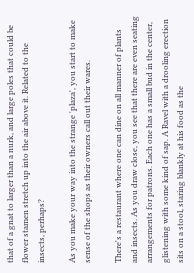that of a gnat to larger than a nurk, and large poles that could be flower stamen stretch up into the air above it. Related to the insects, perhaps?

As you make your way into the strange 'plaza', you start to make sense of the shops as their owners call out their wares.

There's a restaurant where one can dine on all manner of plants and insects. As you draw close, you see that there are even seating arrangements for patrons. Each one has a small bud in the center, glistening with some kind of sap. A Ravel with a drooling erection sits on a stool, staring blankly at his food as the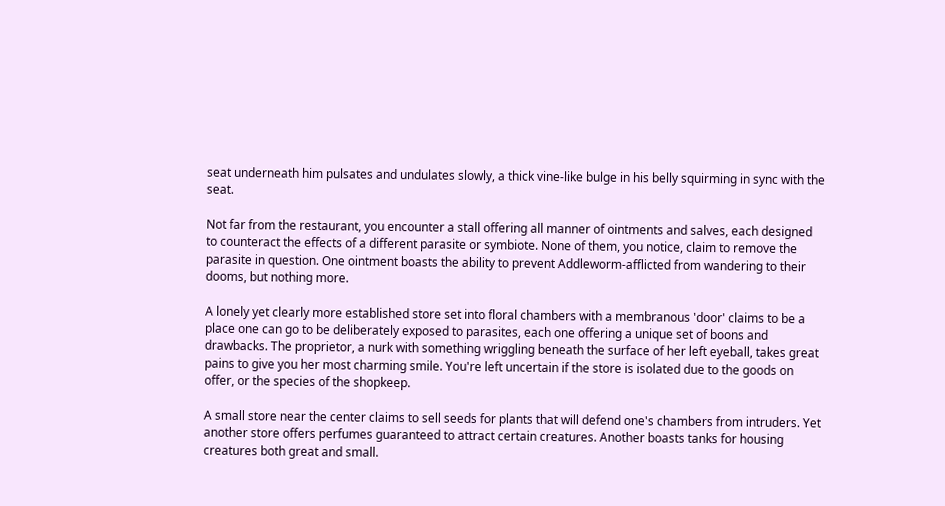seat underneath him pulsates and undulates slowly, a thick vine-like bulge in his belly squirming in sync with the seat.

Not far from the restaurant, you encounter a stall offering all manner of ointments and salves, each designed to counteract the effects of a different parasite or symbiote. None of them, you notice, claim to remove the parasite in question. One ointment boasts the ability to prevent Addleworm-afflicted from wandering to their dooms, but nothing more.

A lonely yet clearly more established store set into floral chambers with a membranous 'door' claims to be a place one can go to be deliberately exposed to parasites, each one offering a unique set of boons and drawbacks. The proprietor, a nurk with something wriggling beneath the surface of her left eyeball, takes great pains to give you her most charming smile. You're left uncertain if the store is isolated due to the goods on offer, or the species of the shopkeep.

A small store near the center claims to sell seeds for plants that will defend one's chambers from intruders. Yet another store offers perfumes guaranteed to attract certain creatures. Another boasts tanks for housing creatures both great and small.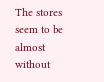The stores seem to be almost without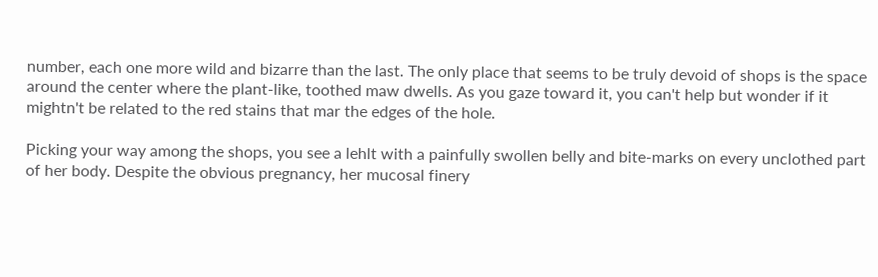number, each one more wild and bizarre than the last. The only place that seems to be truly devoid of shops is the space around the center where the plant-like, toothed maw dwells. As you gaze toward it, you can't help but wonder if it mightn't be related to the red stains that mar the edges of the hole.

Picking your way among the shops, you see a lehlt with a painfully swollen belly and bite-marks on every unclothed part of her body. Despite the obvious pregnancy, her mucosal finery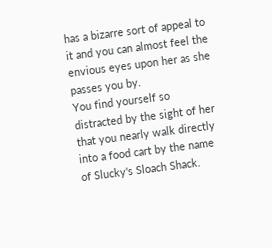has a bizarre sort of appeal to it and you can almost feel the envious eyes upon her as she passes you by.
You find yourself so distracted by the sight of her that you nearly walk directly into a food cart by the name of Slucky's Sloach Shack.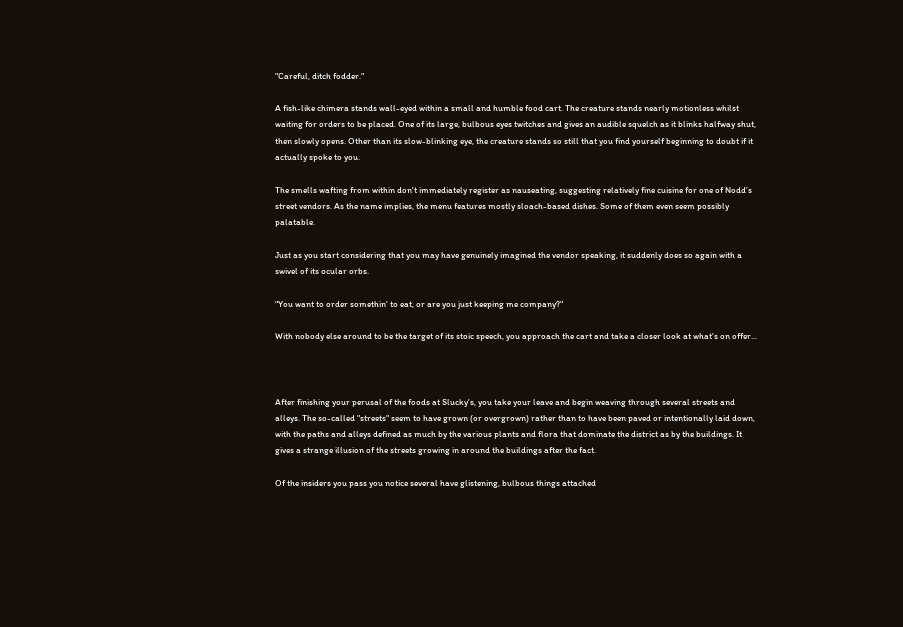"Careful, ditch fodder."

A fish-like chimera stands wall-eyed within a small and humble food cart. The creature stands nearly motionless whilst waiting for orders to be placed. One of its large, bulbous eyes twitches and gives an audible squelch as it blinks halfway shut, then slowly opens. Other than its slow-blinking eye, the creature stands so still that you find yourself beginning to doubt if it actually spoke to you.

The smells wafting from within don't immediately register as nauseating, suggesting relatively fine cuisine for one of Nodd's street vendors. As the name implies, the menu features mostly sloach-based dishes. Some of them even seem possibly palatable.

Just as you start considering that you may have genuinely imagined the vendor speaking, it suddenly does so again with a swivel of its ocular orbs.

"You want to order somethin' to eat, or are you just keeping me company?"

With nobody else around to be the target of its stoic speech, you approach the cart and take a closer look at what's on offer...



After finishing your perusal of the foods at Slucky's, you take your leave and begin weaving through several streets and alleys. The so-called "streets" seem to have grown (or overgrown) rather than to have been paved or intentionally laid down, with the paths and alleys defined as much by the various plants and flora that dominate the district as by the buildings. It gives a strange illusion of the streets growing in around the buildings after the fact.

Of the insiders you pass you notice several have glistening, bulbous things attached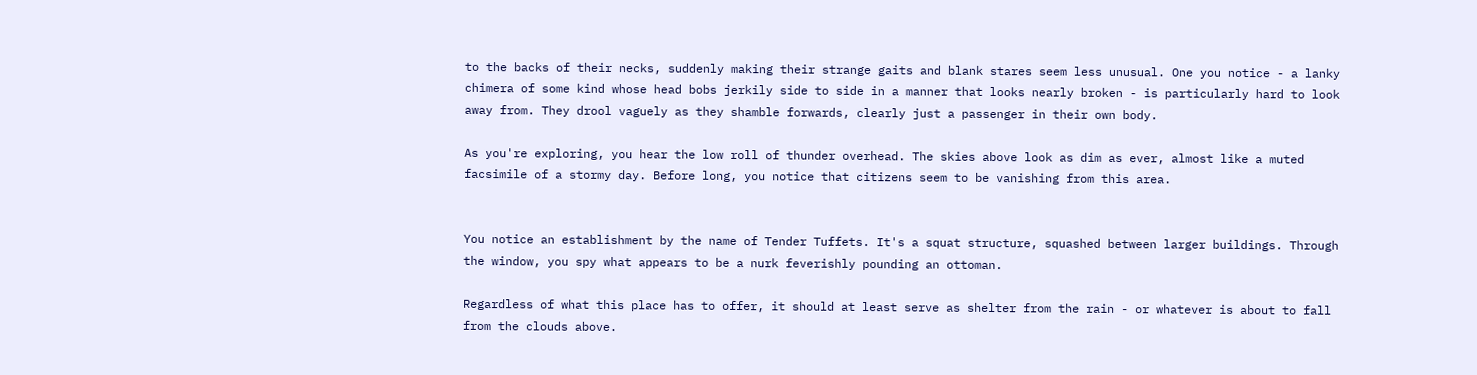to the backs of their necks, suddenly making their strange gaits and blank stares seem less unusual. One you notice - a lanky chimera of some kind whose head bobs jerkily side to side in a manner that looks nearly broken - is particularly hard to look away from. They drool vaguely as they shamble forwards, clearly just a passenger in their own body.

As you're exploring, you hear the low roll of thunder overhead. The skies above look as dim as ever, almost like a muted facsimile of a stormy day. Before long, you notice that citizens seem to be vanishing from this area.


You notice an establishment by the name of Tender Tuffets. It's a squat structure, squashed between larger buildings. Through the window, you spy what appears to be a nurk feverishly pounding an ottoman.

Regardless of what this place has to offer, it should at least serve as shelter from the rain - or whatever is about to fall from the clouds above.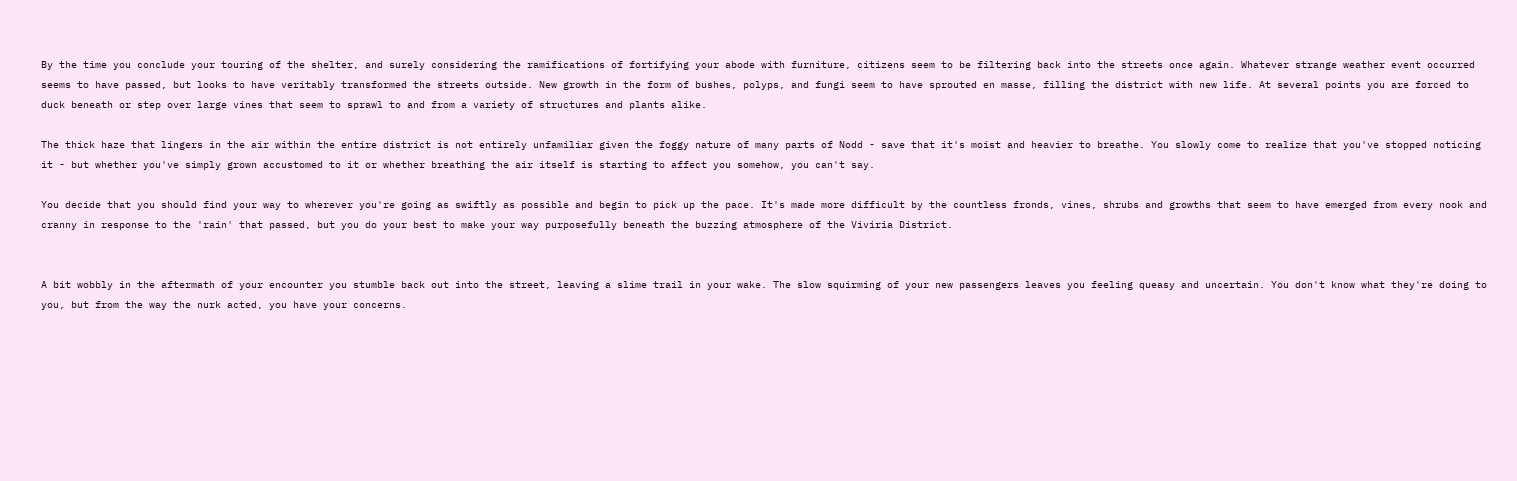By the time you conclude your touring of the shelter, and surely considering the ramifications of fortifying your abode with furniture, citizens seem to be filtering back into the streets once again. Whatever strange weather event occurred seems to have passed, but looks to have veritably transformed the streets outside. New growth in the form of bushes, polyps, and fungi seem to have sprouted en masse, filling the district with new life. At several points you are forced to duck beneath or step over large vines that seem to sprawl to and from a variety of structures and plants alike.

The thick haze that lingers in the air within the entire district is not entirely unfamiliar given the foggy nature of many parts of Nodd - save that it's moist and heavier to breathe. You slowly come to realize that you've stopped noticing it - but whether you've simply grown accustomed to it or whether breathing the air itself is starting to affect you somehow, you can't say.

You decide that you should find your way to wherever you're going as swiftly as possible and begin to pick up the pace. It's made more difficult by the countless fronds, vines, shrubs and growths that seem to have emerged from every nook and cranny in response to the 'rain' that passed, but you do your best to make your way purposefully beneath the buzzing atmosphere of the Viviria District.


A bit wobbly in the aftermath of your encounter you stumble back out into the street, leaving a slime trail in your wake. The slow squirming of your new passengers leaves you feeling queasy and uncertain. You don't know what they're doing to you, but from the way the nurk acted, you have your concerns.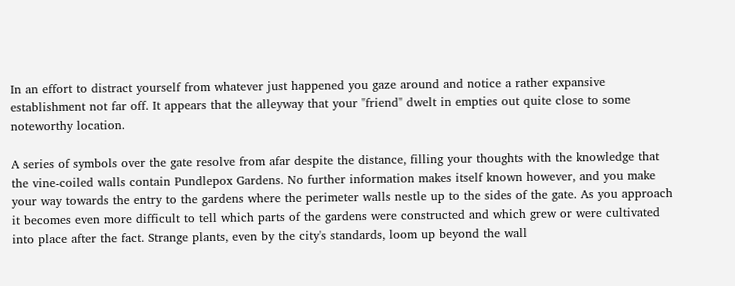In an effort to distract yourself from whatever just happened you gaze around and notice a rather expansive establishment not far off. It appears that the alleyway that your "friend" dwelt in empties out quite close to some noteworthy location.

A series of symbols over the gate resolve from afar despite the distance, filling your thoughts with the knowledge that the vine-coiled walls contain Pundlepox Gardens. No further information makes itself known however, and you make your way towards the entry to the gardens where the perimeter walls nestle up to the sides of the gate. As you approach it becomes even more difficult to tell which parts of the gardens were constructed and which grew or were cultivated into place after the fact. Strange plants, even by the city's standards, loom up beyond the wall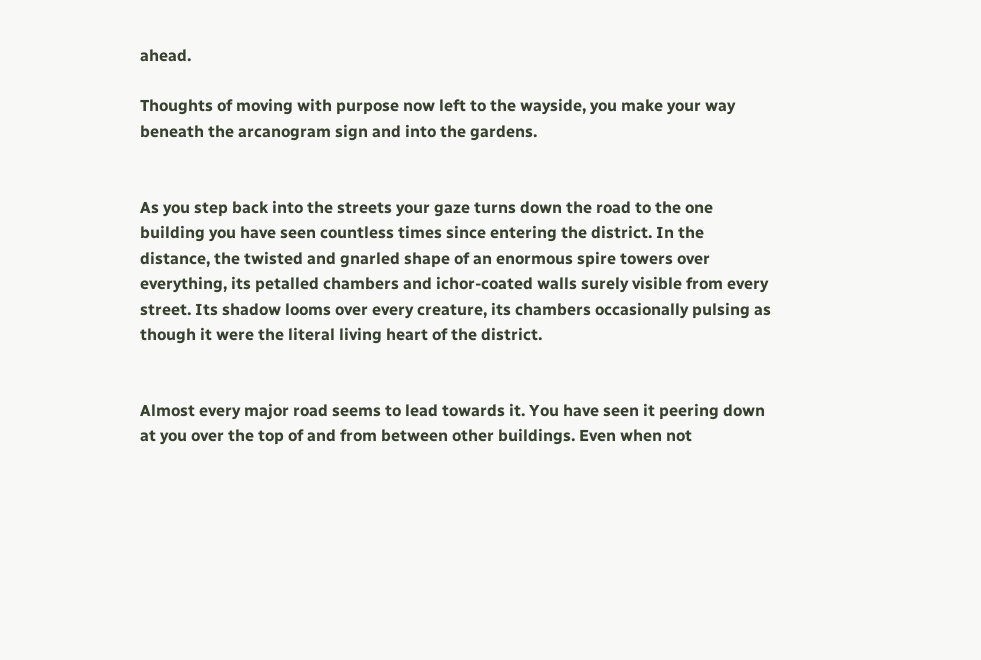ahead.

Thoughts of moving with purpose now left to the wayside, you make your way beneath the arcanogram sign and into the gardens.


As you step back into the streets your gaze turns down the road to the one building you have seen countless times since entering the district. In the distance, the twisted and gnarled shape of an enormous spire towers over everything, its petalled chambers and ichor-coated walls surely visible from every street. Its shadow looms over every creature, its chambers occasionally pulsing as though it were the literal living heart of the district.


Almost every major road seems to lead towards it. You have seen it peering down at you over the top of and from between other buildings. Even when not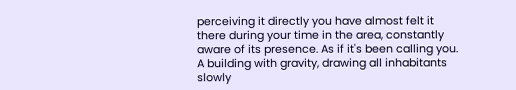perceiving it directly you have almost felt it there during your time in the area, constantly aware of its presence. As if it's been calling you. A building with gravity, drawing all inhabitants slowly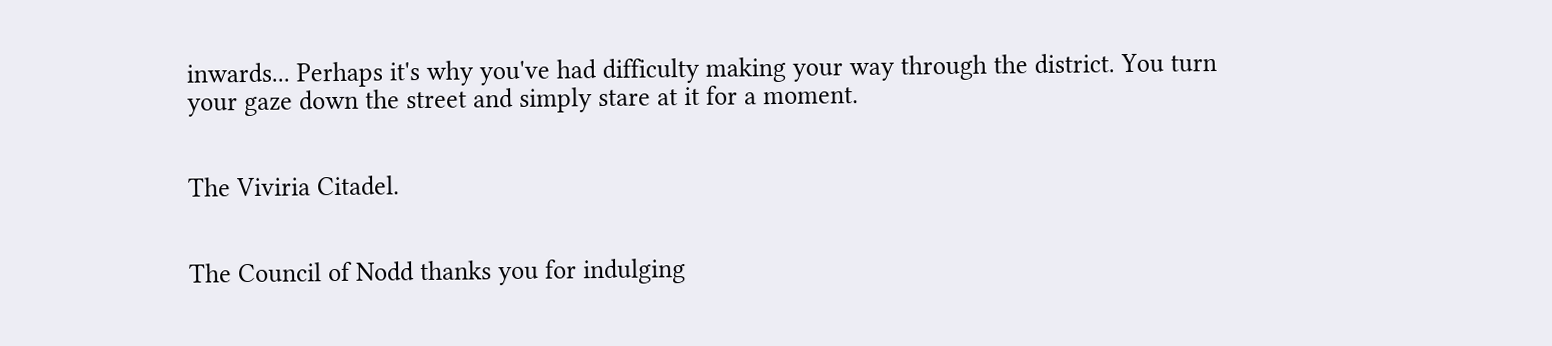inwards... Perhaps it's why you've had difficulty making your way through the district. You turn your gaze down the street and simply stare at it for a moment.


The Viviria Citadel.


The Council of Nodd thanks you for indulging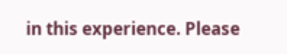in this experience. Please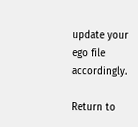update your ego file accordingly.

Return to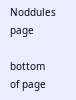Noddules page

bottom of page